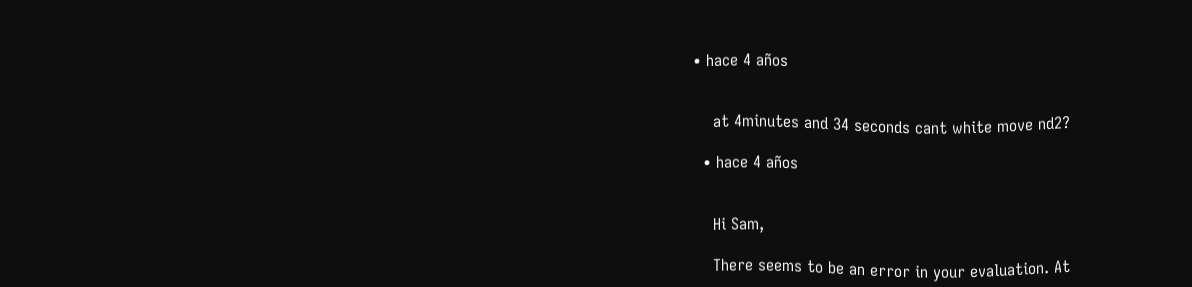• hace 4 años


    at 4minutes and 34 seconds cant white move nd2?

  • hace 4 años


    Hi Sam,

    There seems to be an error in your evaluation. At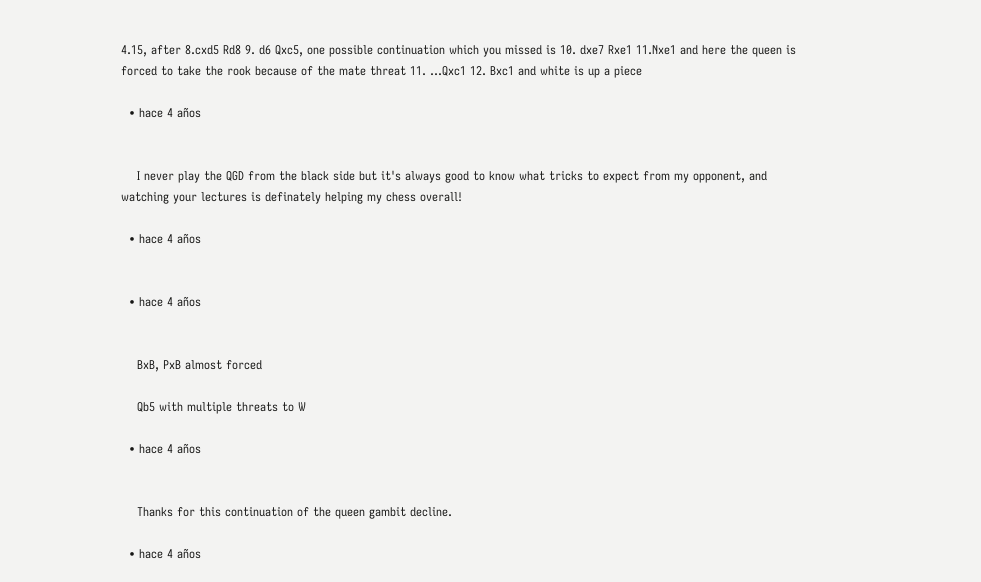4.15, after 8.cxd5 Rd8 9. d6 Qxc5, one possible continuation which you missed is 10. dxe7 Rxe1 11.Nxe1 and here the queen is forced to take the rook because of the mate threat 11. ...Qxc1 12. Bxc1 and white is up a piece

  • hace 4 años


    I never play the QGD from the black side but it's always good to know what tricks to expect from my opponent, and watching your lectures is definately helping my chess overall!

  • hace 4 años


  • hace 4 años


    BxB, PxB almost forced

    Qb5 with multiple threats to W

  • hace 4 años


    Thanks for this continuation of the queen gambit decline.

  • hace 4 años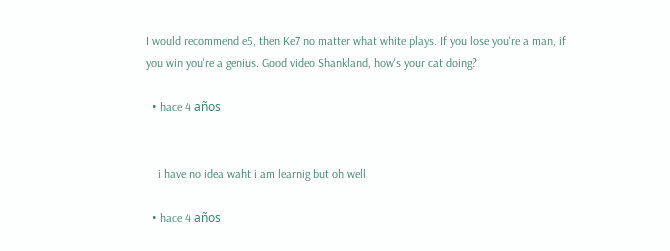I would recommend e5, then Ke7 no matter what white plays. If you lose you're a man, if you win you're a genius. Good video Shankland, how's your cat doing?

  • hace 4 años


    i have no idea waht i am learnig but oh well

  • hace 4 años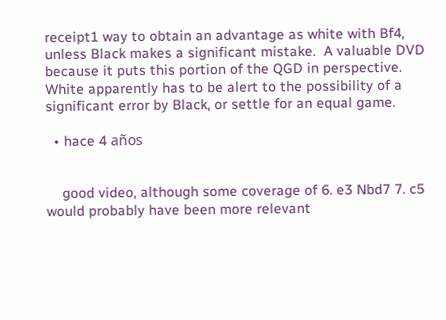receipt1 way to obtain an advantage as white with Bf4, unless Black makes a significant mistake.  A valuable DVD because it puts this portion of the QGD in perspective.  White apparently has to be alert to the possibility of a significant error by Black, or settle for an equal game.

  • hace 4 años


    good video, although some coverage of 6. e3 Nbd7 7. c5 would probably have been more relevant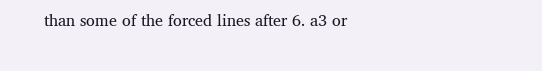than some of the forced lines after 6. a3 or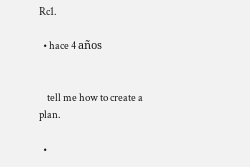Rc1.

  • hace 4 años


    tell me how to create a plan.

  •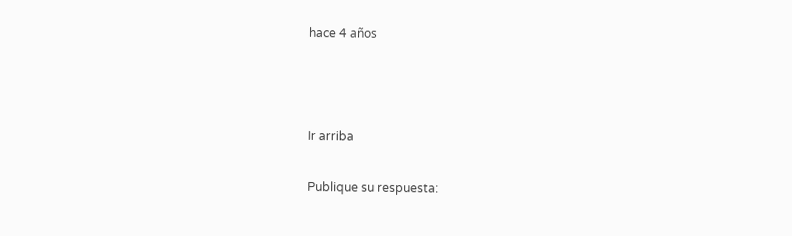hace 4 años



Ir arriba

Publique su respuesta: